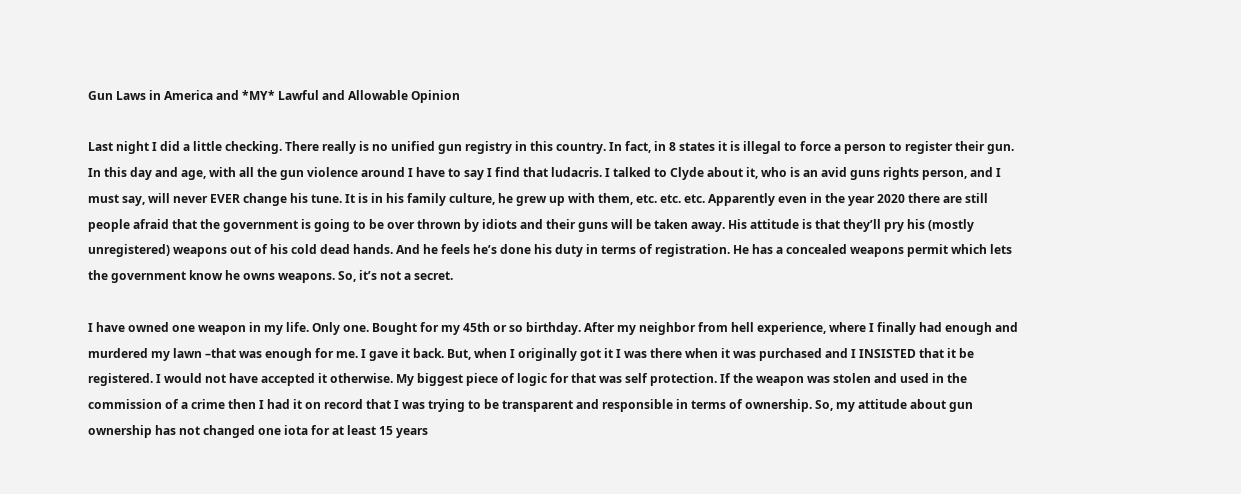Gun Laws in America and *MY* Lawful and Allowable Opinion

Last night I did a little checking. There really is no unified gun registry in this country. In fact, in 8 states it is illegal to force a person to register their gun. In this day and age, with all the gun violence around I have to say I find that ludacris. I talked to Clyde about it, who is an avid guns rights person, and I must say, will never EVER change his tune. It is in his family culture, he grew up with them, etc. etc. etc. Apparently even in the year 2020 there are still people afraid that the government is going to be over thrown by idiots and their guns will be taken away. His attitude is that they’ll pry his (mostly unregistered) weapons out of his cold dead hands. And he feels he’s done his duty in terms of registration. He has a concealed weapons permit which lets the government know he owns weapons. So, it’s not a secret.

I have owned one weapon in my life. Only one. Bought for my 45th or so birthday. After my neighbor from hell experience, where I finally had enough and murdered my lawn –that was enough for me. I gave it back. But, when I originally got it I was there when it was purchased and I INSISTED that it be registered. I would not have accepted it otherwise. My biggest piece of logic for that was self protection. If the weapon was stolen and used in the commission of a crime then I had it on record that I was trying to be transparent and responsible in terms of ownership. So, my attitude about gun ownership has not changed one iota for at least 15 years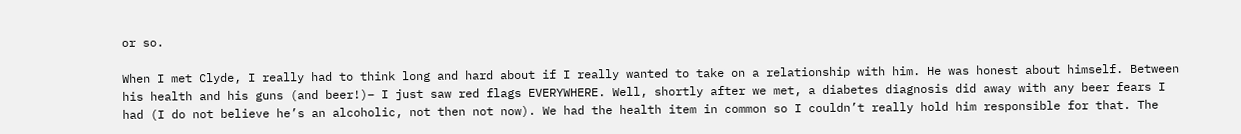or so.

When I met Clyde, I really had to think long and hard about if I really wanted to take on a relationship with him. He was honest about himself. Between his health and his guns (and beer!)– I just saw red flags EVERYWHERE. Well, shortly after we met, a diabetes diagnosis did away with any beer fears I had (I do not believe he’s an alcoholic, not then not now). We had the health item in common so I couldn’t really hold him responsible for that. The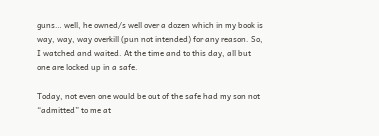guns… well, he owned/s well over a dozen which in my book is way, way, way overkill (pun not intended) for any reason. So, I watched and waited. At the time and to this day, all but one are locked up in a safe.

Today, not even one would be out of the safe had my son not “admitted” to me at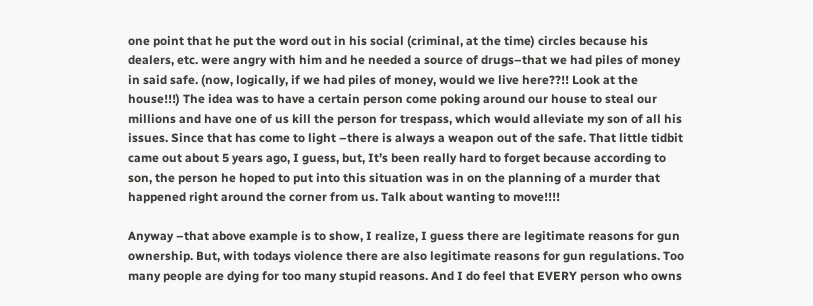one point that he put the word out in his social (criminal, at the time) circles because his dealers, etc. were angry with him and he needed a source of drugs–that we had piles of money in said safe. (now, logically, if we had piles of money, would we live here??!! Look at the house!!!) The idea was to have a certain person come poking around our house to steal our millions and have one of us kill the person for trespass, which would alleviate my son of all his issues. Since that has come to light –there is always a weapon out of the safe. That little tidbit came out about 5 years ago, I guess, but, It’s been really hard to forget because according to son, the person he hoped to put into this situation was in on the planning of a murder that happened right around the corner from us. Talk about wanting to move!!!!

Anyway –that above example is to show, I realize, I guess there are legitimate reasons for gun ownership. But, with todays violence there are also legitimate reasons for gun regulations. Too many people are dying for too many stupid reasons. And I do feel that EVERY person who owns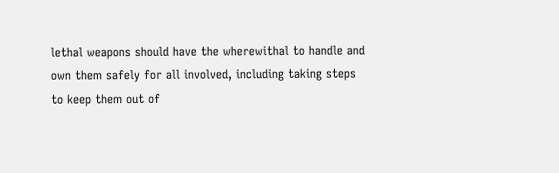lethal weapons should have the wherewithal to handle and own them safely for all involved, including taking steps to keep them out of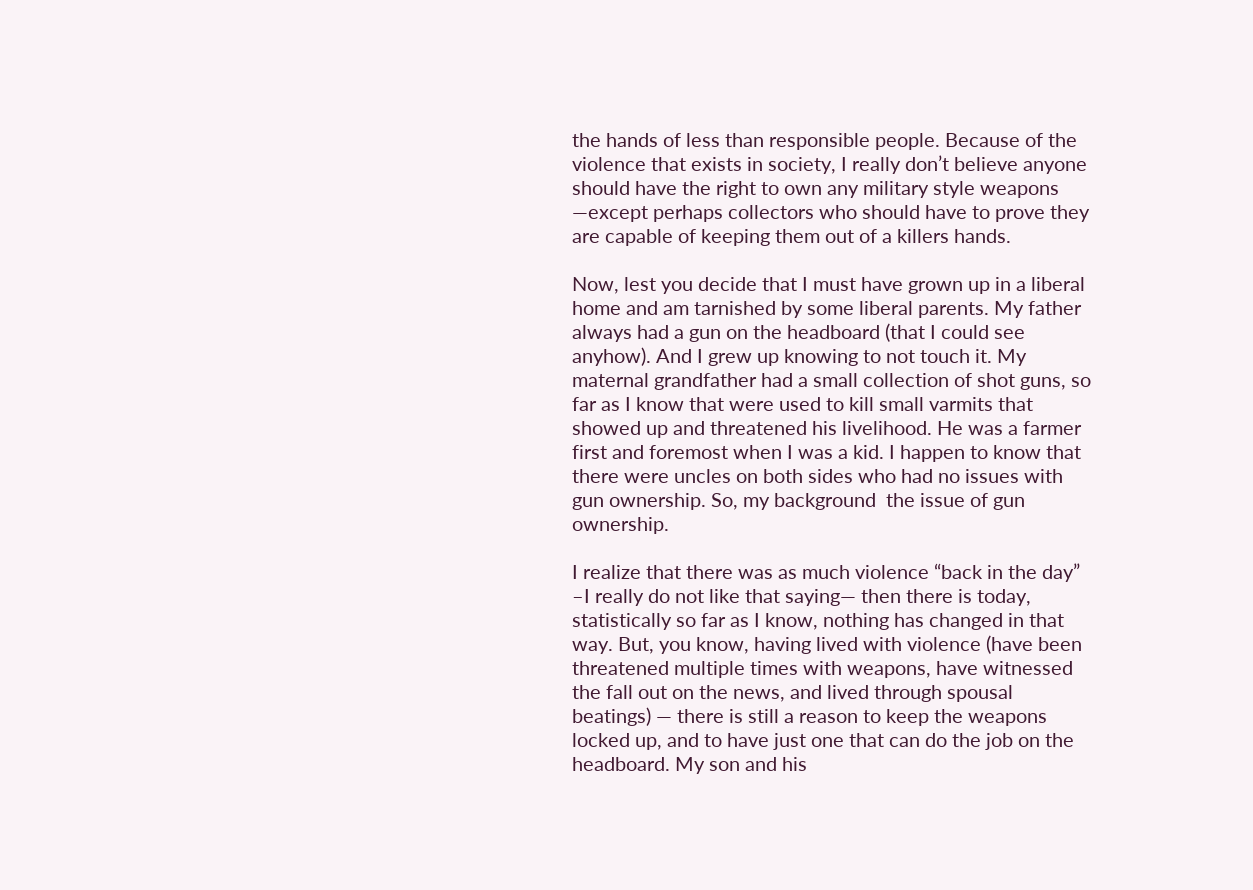the hands of less than responsible people. Because of the violence that exists in society, I really don’t believe anyone should have the right to own any military style weapons —except perhaps collectors who should have to prove they are capable of keeping them out of a killers hands.

Now, lest you decide that I must have grown up in a liberal home and am tarnished by some liberal parents. My father always had a gun on the headboard (that I could see anyhow). And I grew up knowing to not touch it. My maternal grandfather had a small collection of shot guns, so far as I know that were used to kill small varmits that showed up and threatened his livelihood. He was a farmer first and foremost when I was a kid. I happen to know that there were uncles on both sides who had no issues with gun ownership. So, my background  the issue of gun ownership.

I realize that there was as much violence “back in the day” –I really do not like that saying— then there is today, statistically so far as I know, nothing has changed in that way. But, you know, having lived with violence (have been threatened multiple times with weapons, have witnessed the fall out on the news, and lived through spousal beatings) — there is still a reason to keep the weapons locked up, and to have just one that can do the job on the headboard. My son and his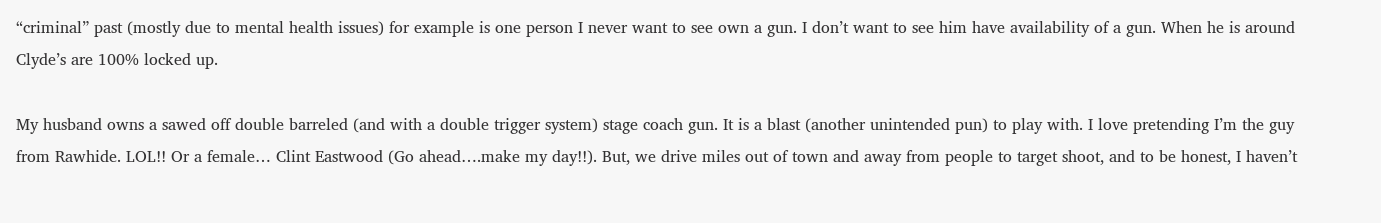“criminal” past (mostly due to mental health issues) for example is one person I never want to see own a gun. I don’t want to see him have availability of a gun. When he is around Clyde’s are 100% locked up.

My husband owns a sawed off double barreled (and with a double trigger system) stage coach gun. It is a blast (another unintended pun) to play with. I love pretending I’m the guy from Rawhide. LOL!! Or a female… Clint Eastwood (Go ahead….make my day!!). But, we drive miles out of town and away from people to target shoot, and to be honest, I haven’t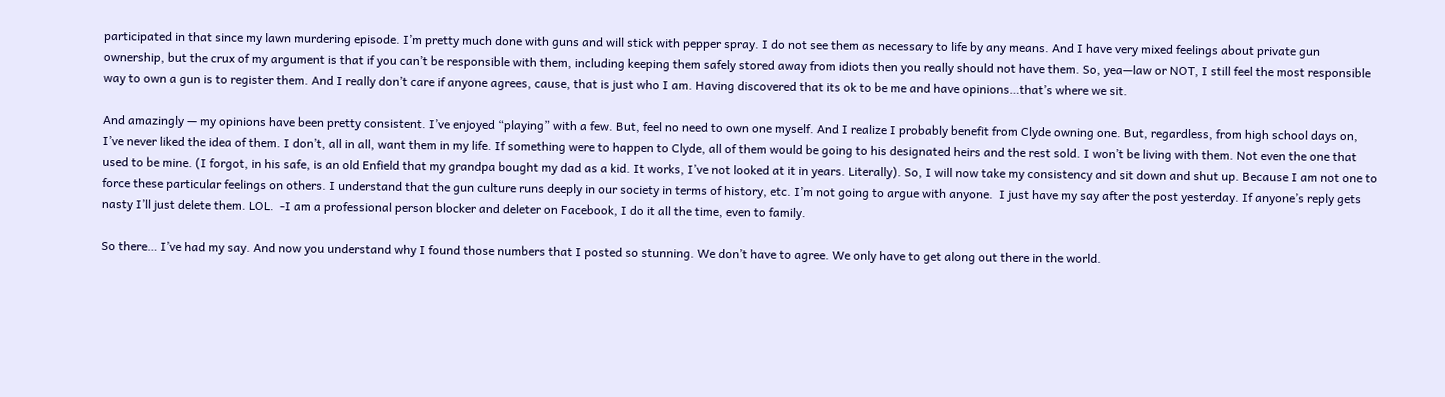participated in that since my lawn murdering episode. I’m pretty much done with guns and will stick with pepper spray. I do not see them as necessary to life by any means. And I have very mixed feelings about private gun ownership, but the crux of my argument is that if you can’t be responsible with them, including keeping them safely stored away from idiots then you really should not have them. So, yea—law or NOT, I still feel the most responsible way to own a gun is to register them. And I really don’t care if anyone agrees, cause, that is just who I am. Having discovered that its ok to be me and have opinions…that’s where we sit.

And amazingly — my opinions have been pretty consistent. I’ve enjoyed “playing” with a few. But, feel no need to own one myself. And I realize I probably benefit from Clyde owning one. But, regardless, from high school days on, I’ve never liked the idea of them. I don’t, all in all, want them in my life. If something were to happen to Clyde, all of them would be going to his designated heirs and the rest sold. I won’t be living with them. Not even the one that used to be mine. (I forgot, in his safe, is an old Enfield that my grandpa bought my dad as a kid. It works, I’ve not looked at it in years. Literally). So, I will now take my consistency and sit down and shut up. Because I am not one to force these particular feelings on others. I understand that the gun culture runs deeply in our society in terms of history, etc. I’m not going to argue with anyone.  I just have my say after the post yesterday. If anyone’s reply gets nasty I’ll just delete them. LOL.  -I am a professional person blocker and deleter on Facebook, I do it all the time, even to family.

So there… I’ve had my say. And now you understand why I found those numbers that I posted so stunning. We don’t have to agree. We only have to get along out there in the world.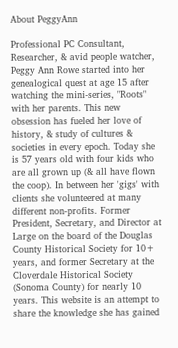About PeggyAnn

Professional PC Consultant, Researcher, & avid people watcher, Peggy Ann Rowe started into her genealogical quest at age 15 after watching the mini-series, "Roots" with her parents. This new obsession has fueled her love of history, & study of cultures & societies in every epoch. Today she is 57 years old with four kids who are all grown up (& all have flown the coop). In between her 'gigs' with clients she volunteered at many different non-profits. Former President, Secretary, and Director at Large on the board of the Douglas County Historical Society for 10+ years, and former Secretary at the Cloverdale Historical Society (Sonoma County) for nearly 10 years. This website is an attempt to share the knowledge she has gained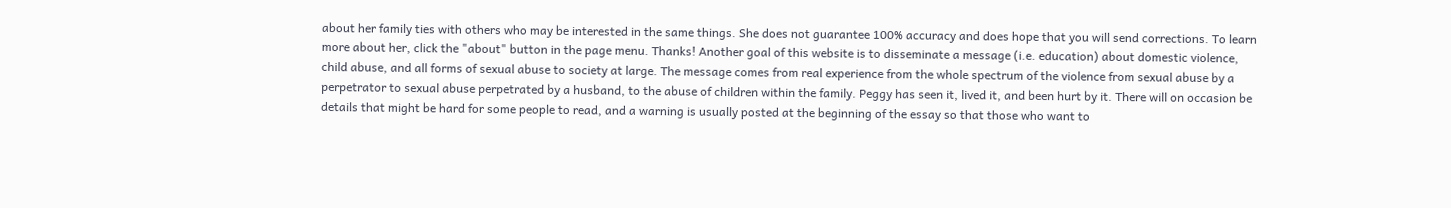about her family ties with others who may be interested in the same things. She does not guarantee 100% accuracy and does hope that you will send corrections. To learn more about her, click the "about" button in the page menu. Thanks! Another goal of this website is to disseminate a message (i.e. education) about domestic violence, child abuse, and all forms of sexual abuse to society at large. The message comes from real experience from the whole spectrum of the violence from sexual abuse by a perpetrator to sexual abuse perpetrated by a husband, to the abuse of children within the family. Peggy has seen it, lived it, and been hurt by it. There will on occasion be details that might be hard for some people to read, and a warning is usually posted at the beginning of the essay so that those who want to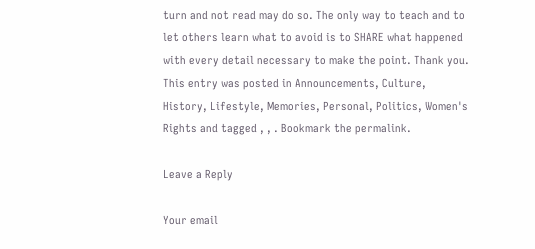turn and not read may do so. The only way to teach and to let others learn what to avoid is to SHARE what happened with every detail necessary to make the point. Thank you.
This entry was posted in Announcements, Culture, History, Lifestyle, Memories, Personal, Politics, Women's Rights and tagged , , . Bookmark the permalink.

Leave a Reply

Your email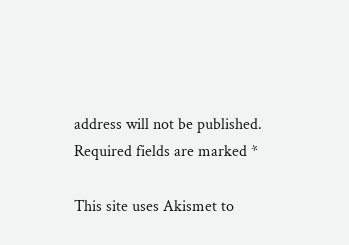address will not be published. Required fields are marked *

This site uses Akismet to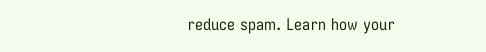reduce spam. Learn how your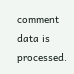comment data is processed.